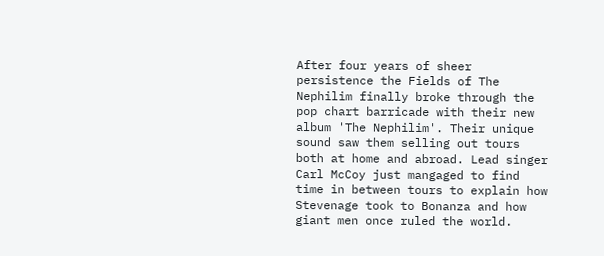After four years of sheer persistence the Fields of The Nephilim finally broke through the pop chart barricade with their new album 'The Nephilim'. Their unique sound saw them selling out tours both at home and abroad. Lead singer Carl McCoy just mangaged to find time in between tours to explain how Stevenage took to Bonanza and how giant men once ruled the world.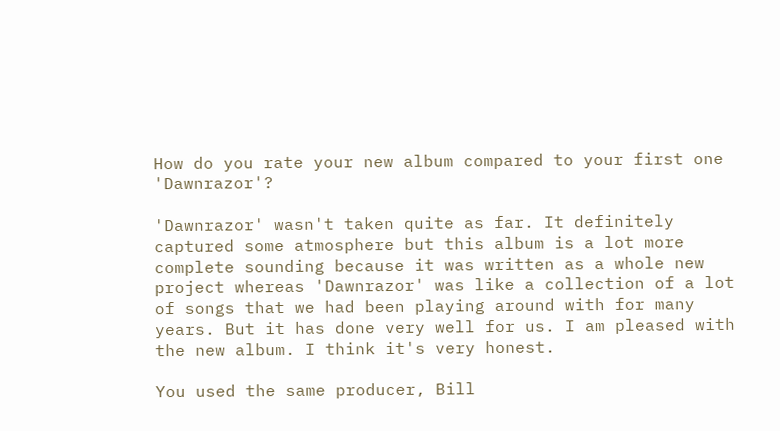How do you rate your new album compared to your first one 'Dawnrazor'?

'Dawnrazor' wasn't taken quite as far. It definitely captured some atmosphere but this album is a lot more complete sounding because it was written as a whole new project whereas 'Dawnrazor' was like a collection of a lot of songs that we had been playing around with for many years. But it has done very well for us. I am pleased with the new album. I think it's very honest.

You used the same producer, Bill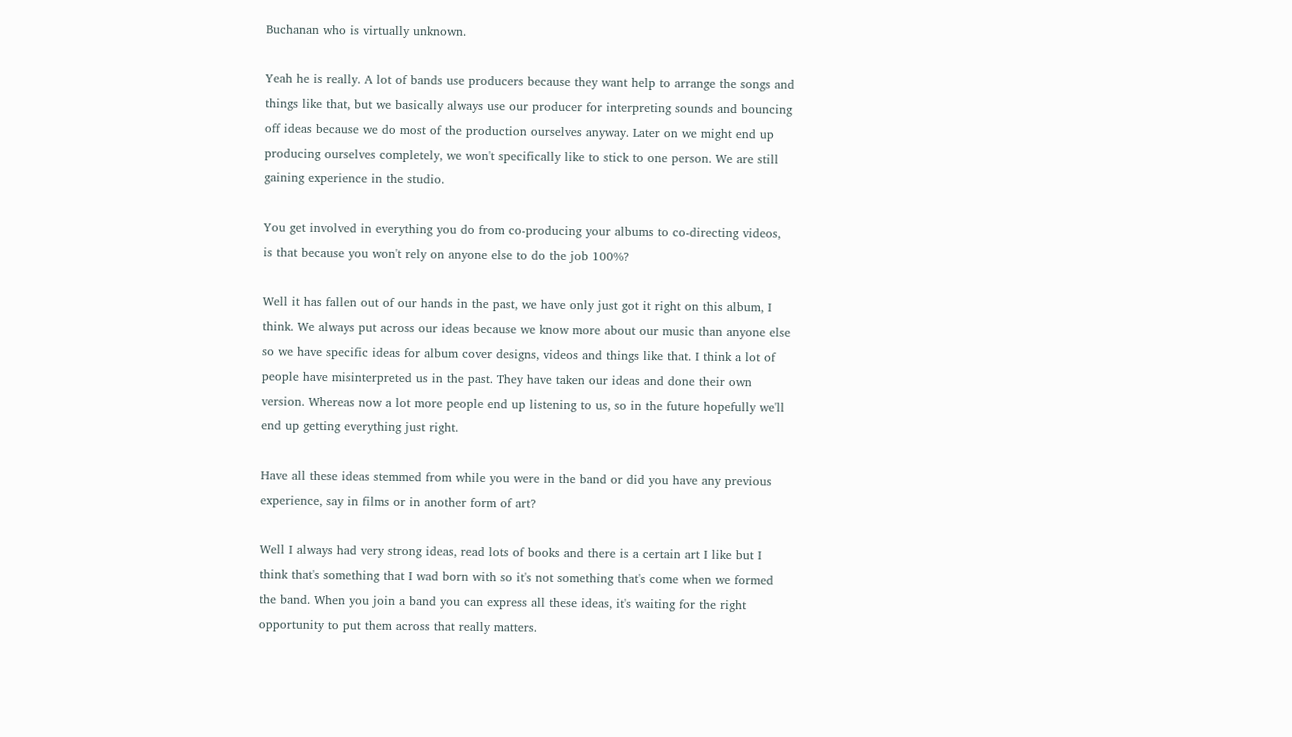Buchanan who is virtually unknown.

Yeah he is really. A lot of bands use producers because they want help to arrange the songs and things like that, but we basically always use our producer for interpreting sounds and bouncing off ideas because we do most of the production ourselves anyway. Later on we might end up producing ourselves completely, we won't specifically like to stick to one person. We are still gaining experience in the studio.

You get involved in everything you do from co-producing your albums to co-directing videos, is that because you won't rely on anyone else to do the job 100%?

Well it has fallen out of our hands in the past, we have only just got it right on this album, I think. We always put across our ideas because we know more about our music than anyone else so we have specific ideas for album cover designs, videos and things like that. I think a lot of people have misinterpreted us in the past. They have taken our ideas and done their own version. Whereas now a lot more people end up listening to us, so in the future hopefully we'll end up getting everything just right.

Have all these ideas stemmed from while you were in the band or did you have any previous experience, say in films or in another form of art?

Well I always had very strong ideas, read lots of books and there is a certain art I like but I think that's something that I wad born with so it's not something that's come when we formed the band. When you join a band you can express all these ideas, it's waiting for the right opportunity to put them across that really matters.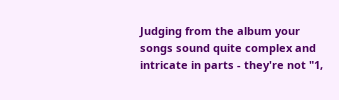Judging from the album your songs sound quite complex and intricate in parts - they're not "1,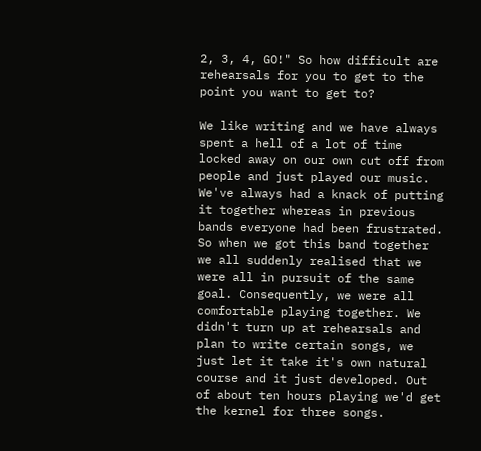2, 3, 4, GO!" So how difficult are rehearsals for you to get to the point you want to get to?

We like writing and we have always spent a hell of a lot of time locked away on our own cut off from people and just played our music. We've always had a knack of putting it together whereas in previous bands everyone had been frustrated. So when we got this band together we all suddenly realised that we were all in pursuit of the same goal. Consequently, we were all comfortable playing together. We didn't turn up at rehearsals and plan to write certain songs, we just let it take it's own natural course and it just developed. Out of about ten hours playing we'd get the kernel for three songs.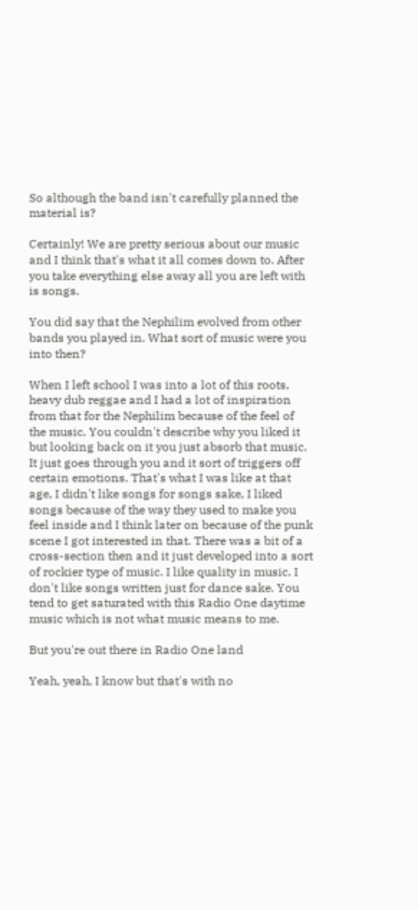So although the band isn't carefully planned the material is?

Certainly! We are pretty serious about our music and I think that's what it all comes down to. After you take everything else away all you are left with is songs.

You did say that the Nephilim evolved from other bands you played in. What sort of music were you into then?

When I left school I was into a lot of this roots, heavy dub reggae and I had a lot of inspiration from that for the Nephilim because of the feel of the music. You couldn't describe why you liked it but looking back on it you just absorb that music. It just goes through you and it sort of triggers off certain emotions. That's what I was like at that age, I didn't like songs for songs sake, I liked songs because of the way they used to make you feel inside and I think later on because of the punk scene I got interested in that. There was a bit of a cross-section then and it just developed into a sort of rockier type of music. I like quality in music. I don't like songs written just for dance sake. You tend to get saturated with this Radio One daytime music which is not what music means to me.

But you're out there in Radio One land

Yeah, yeah, I know but that's with no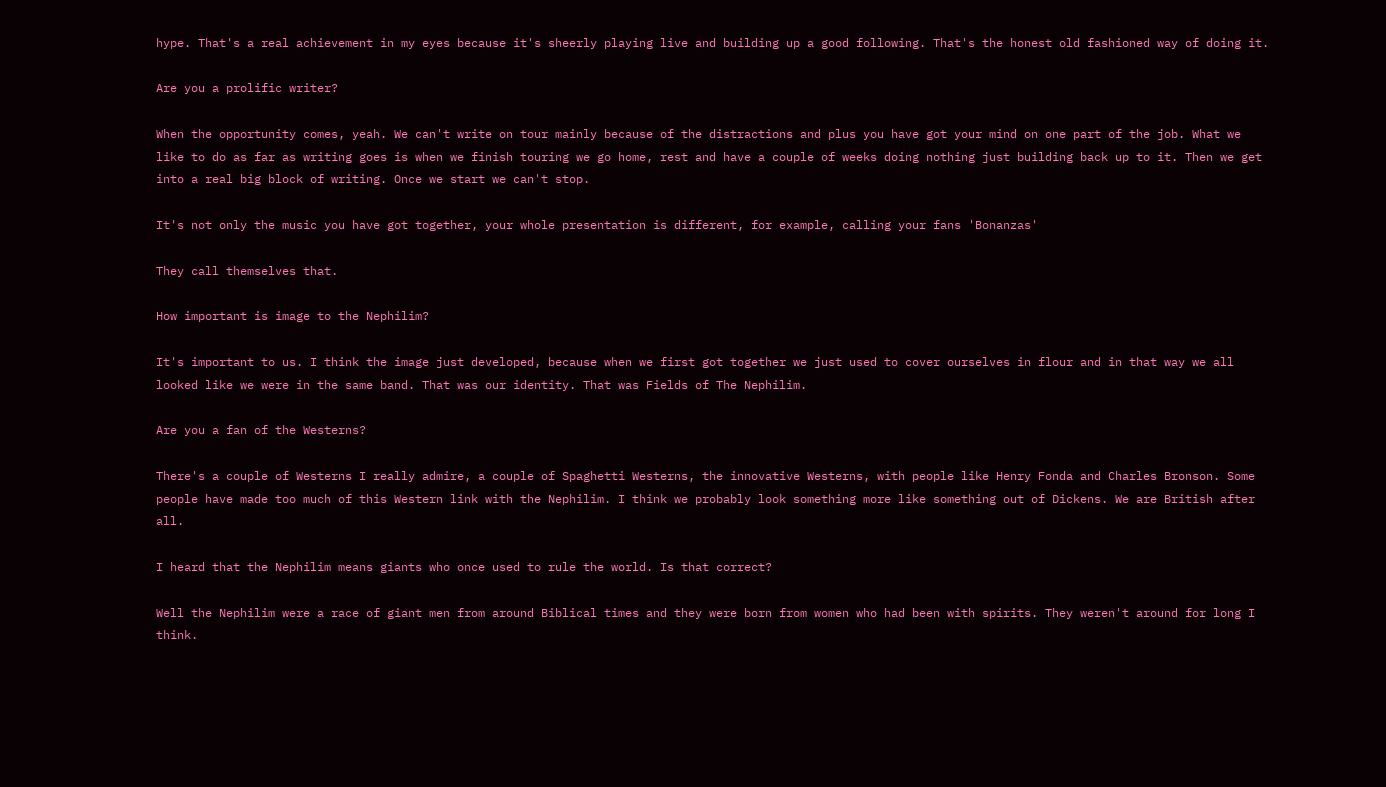hype. That's a real achievement in my eyes because it's sheerly playing live and building up a good following. That's the honest old fashioned way of doing it.

Are you a prolific writer?

When the opportunity comes, yeah. We can't write on tour mainly because of the distractions and plus you have got your mind on one part of the job. What we like to do as far as writing goes is when we finish touring we go home, rest and have a couple of weeks doing nothing just building back up to it. Then we get into a real big block of writing. Once we start we can't stop.

It's not only the music you have got together, your whole presentation is different, for example, calling your fans 'Bonanzas'

They call themselves that.

How important is image to the Nephilim?

It's important to us. I think the image just developed, because when we first got together we just used to cover ourselves in flour and in that way we all looked like we were in the same band. That was our identity. That was Fields of The Nephilim.

Are you a fan of the Westerns?

There's a couple of Westerns I really admire, a couple of Spaghetti Westerns, the innovative Westerns, with people like Henry Fonda and Charles Bronson. Some people have made too much of this Western link with the Nephilim. I think we probably look something more like something out of Dickens. We are British after all.

I heard that the Nephilim means giants who once used to rule the world. Is that correct?

Well the Nephilim were a race of giant men from around Biblical times and they were born from women who had been with spirits. They weren't around for long I think.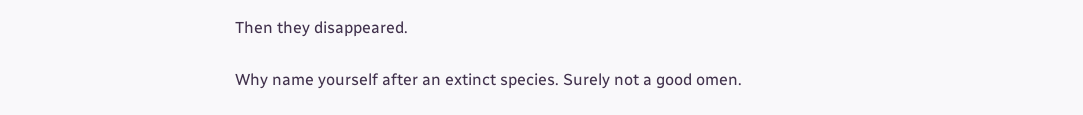Then they disappeared.

Why name yourself after an extinct species. Surely not a good omen.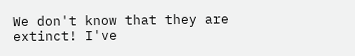We don't know that they are extinct! I've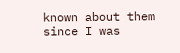known about them since I was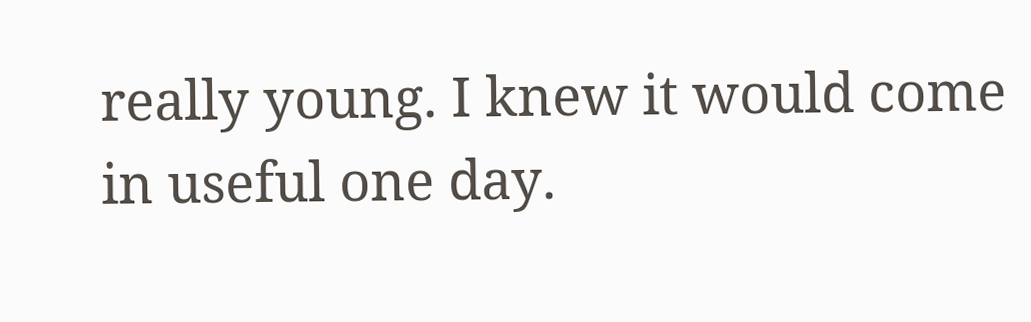really young. I knew it would come in useful one day.